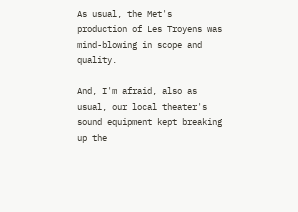As usual, the Met's production of Les Troyens was mind-blowing in scope and quality.

And, I'm afraid, also as usual, our local theater's sound equipment kept breaking up the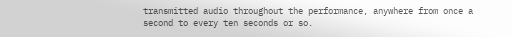transmitted audio throughout the performance, anywhere from once a second to every ten seconds or so.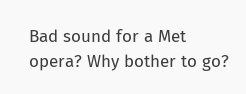Bad sound for a Met opera? Why bother to go?